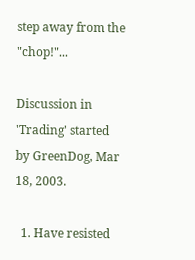step away from the "chop!"...

Discussion in 'Trading' started by GreenDog, Mar 18, 2003.

  1. Have resisted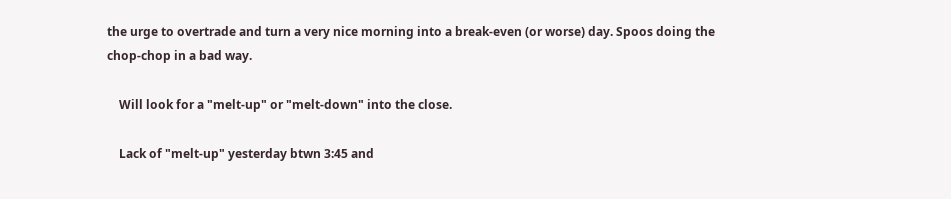the urge to overtrade and turn a very nice morning into a break-even (or worse) day. Spoos doing the chop-chop in a bad way.

    Will look for a "melt-up" or "melt-down" into the close.

    Lack of "melt-up" yesterday btwn 3:45 and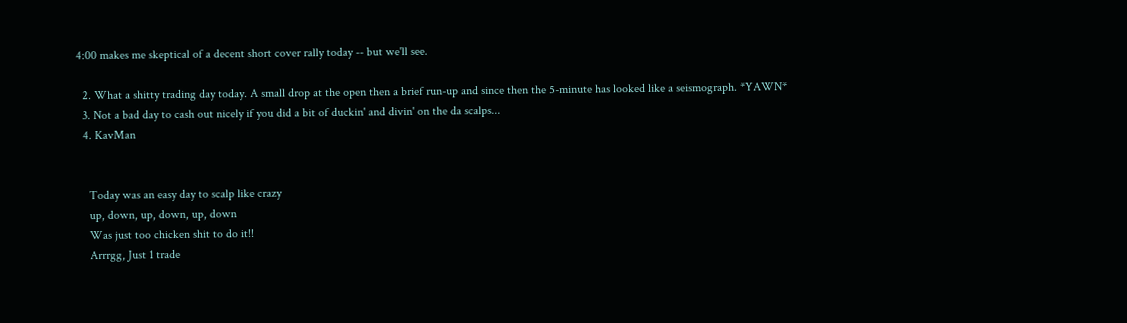4:00 makes me skeptical of a decent short cover rally today -- but we'll see.

  2. What a shitty trading day today. A small drop at the open then a brief run-up and since then the 5-minute has looked like a seismograph. *YAWN*
  3. Not a bad day to cash out nicely if you did a bit of duckin' and divin' on the da scalps...
  4. KavMan


    Today was an easy day to scalp like crazy
    up, down, up, down, up, down
    Was just too chicken shit to do it!!
    Arrrgg, Just 1 trade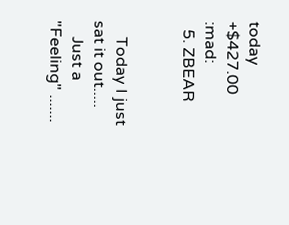today +$427.00 :mad:
  5. ZBEAR


    Today I just sat it out.....
    Just a "Feeling" .......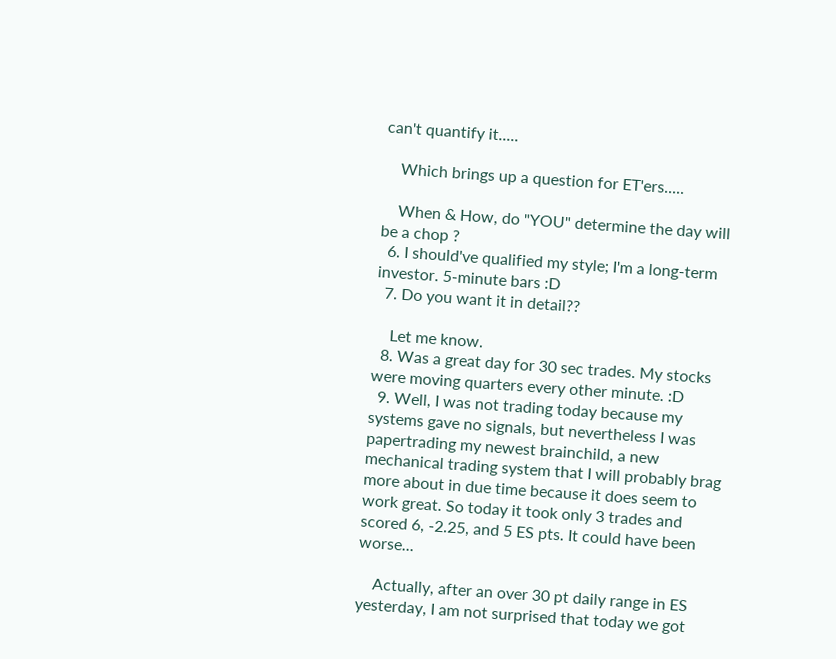can't quantify it.....

    Which brings up a question for ET'ers.....

    When & How, do "YOU" determine the day will be a chop ?
  6. I should've qualified my style; I'm a long-term investor. 5-minute bars :D
  7. Do you want it in detail??

    Let me know.
  8. Was a great day for 30 sec trades. My stocks were moving quarters every other minute. :D
  9. Well, I was not trading today because my systems gave no signals, but nevertheless I was papertrading my newest brainchild, a new mechanical trading system that I will probably brag more about in due time because it does seem to work great. So today it took only 3 trades and scored 6, -2.25, and 5 ES pts. It could have been worse...

    Actually, after an over 30 pt daily range in ES yesterday, I am not surprised that today we got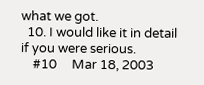what we got.
  10. I would like it in detail if you were serious.
    #10     Mar 18, 2003